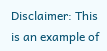Disclaimer: This is an example of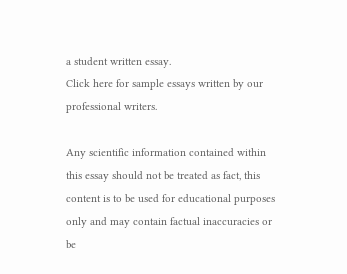a student written essay.
Click here for sample essays written by our professional writers.

Any scientific information contained within this essay should not be treated as fact, this content is to be used for educational purposes only and may contain factual inaccuracies or be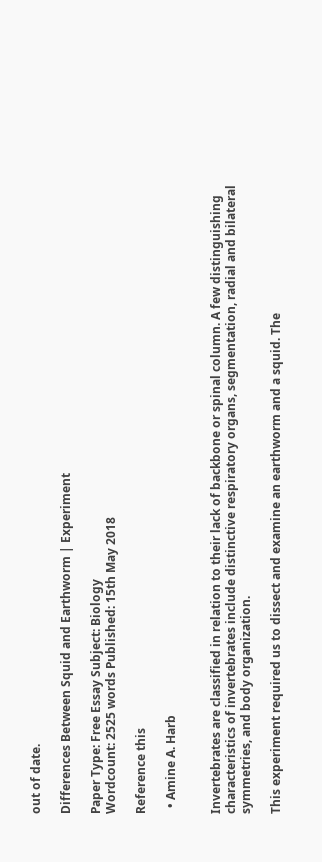out of date.

Differences Between Squid and Earthworm | Experiment

Paper Type: Free Essay Subject: Biology
Wordcount: 2525 words Published: 15th May 2018

Reference this

  • Amine A. Harb


Invertebrates are classified in relation to their lack of backbone or spinal column. A few distinguishing characteristics of invertebrates include distinctive respiratory organs, segmentation, radial and bilateral symmetries, and body organization.

This experiment required us to dissect and examine an earthworm and a squid. The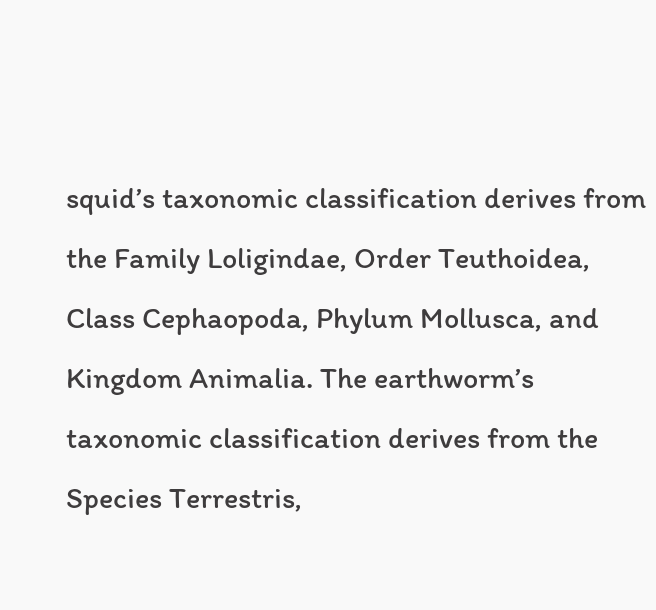squid’s taxonomic classification derives from the Family Loligindae, Order Teuthoidea, Class Cephaopoda, Phylum Mollusca, and Kingdom Animalia. The earthworm’s taxonomic classification derives from the Species Terrestris,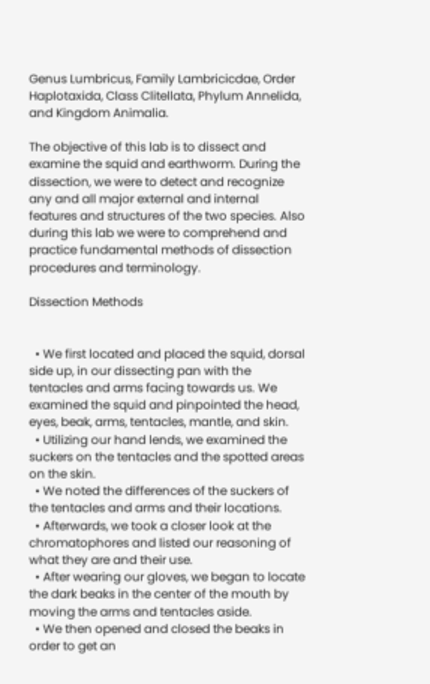Genus Lumbricus, Family Lambricicdae, Order Haplotaxida, Class Clitellata, Phylum Annelida, and Kingdom Animalia.

The objective of this lab is to dissect and examine the squid and earthworm. During the dissection, we were to detect and recognize any and all major external and internal features and structures of the two species. Also during this lab we were to comprehend and practice fundamental methods of dissection procedures and terminology.

Dissection Methods


  • We first located and placed the squid, dorsal side up, in our dissecting pan with the tentacles and arms facing towards us. We examined the squid and pinpointed the head, eyes, beak, arms, tentacles, mantle, and skin.
  • Utilizing our hand lends, we examined the suckers on the tentacles and the spotted areas on the skin.
  • We noted the differences of the suckers of the tentacles and arms and their locations.
  • Afterwards, we took a closer look at the chromatophores and listed our reasoning of what they are and their use.
  • After wearing our gloves, we began to locate the dark beaks in the center of the mouth by moving the arms and tentacles aside.
  • We then opened and closed the beaks in order to get an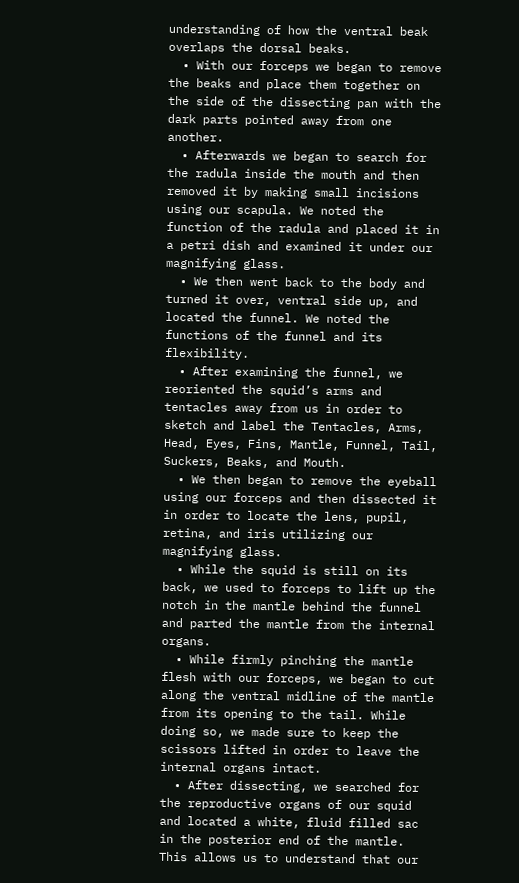understanding of how the ventral beak overlaps the dorsal beaks.
  • With our forceps we began to remove the beaks and place them together on the side of the dissecting pan with the dark parts pointed away from one another.
  • Afterwards we began to search for the radula inside the mouth and then removed it by making small incisions using our scapula. We noted the function of the radula and placed it in a petri dish and examined it under our magnifying glass.
  • We then went back to the body and turned it over, ventral side up, and located the funnel. We noted the functions of the funnel and its flexibility.
  • After examining the funnel, we reoriented the squid’s arms and tentacles away from us in order to sketch and label the Tentacles, Arms, Head, Eyes, Fins, Mantle, Funnel, Tail, Suckers, Beaks, and Mouth.
  • We then began to remove the eyeball using our forceps and then dissected it in order to locate the lens, pupil, retina, and iris utilizing our magnifying glass.
  • While the squid is still on its back, we used to forceps to lift up the notch in the mantle behind the funnel and parted the mantle from the internal organs.
  • While firmly pinching the mantle flesh with our forceps, we began to cut along the ventral midline of the mantle from its opening to the tail. While doing so, we made sure to keep the scissors lifted in order to leave the internal organs intact.
  • After dissecting, we searched for the reproductive organs of our squid and located a white, fluid filled sac in the posterior end of the mantle. This allows us to understand that our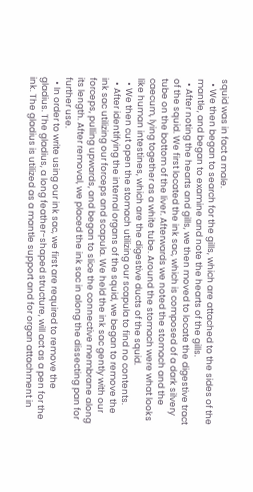squid was in fact a male.
  • We then began to search for the gills, which are attached to the sides of the mantle, and began to examine and note the hearts of the gills.
  • After noting the hearts and gills, we then moved to locate the digestive tract of the squid. We first located the ink sac, which is composed of a dark silvery tube on the bottom of the liver. Afterwards we noted the stomach and the caecum, lying together as a white tube. Around the stomach were what looks like human intestines, which are the digestive ducts of the squid.
  • We then cut open the stomach utilizing our scapula to find no contents.
  • After identifying the internal organs of the squid, we began to remove the ink sac utilizing our forceps and scapula. We held the ink sac gently with our forceps, pulling upwards, and began to slice the connective membrane along its length. After removal, we placed the ink sac in along the dissecting pan for further use.
  • In order to write using our ink sac, we first are required to remove the gladius. The gladius, a long feather-shaped structure, will act as a pen for the ink. The gladius is utilized as a mantle support and for organ attachment in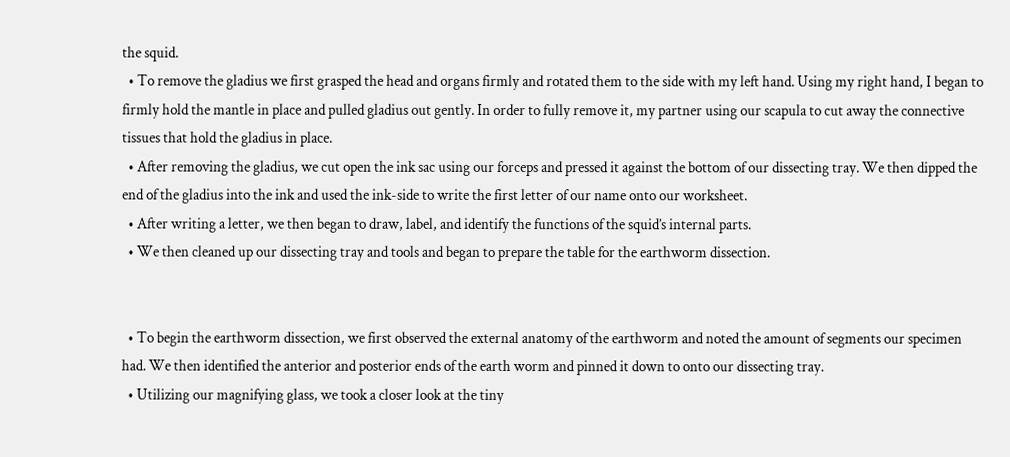the squid.
  • To remove the gladius we first grasped the head and organs firmly and rotated them to the side with my left hand. Using my right hand, I began to firmly hold the mantle in place and pulled gladius out gently. In order to fully remove it, my partner using our scapula to cut away the connective tissues that hold the gladius in place.
  • After removing the gladius, we cut open the ink sac using our forceps and pressed it against the bottom of our dissecting tray. We then dipped the end of the gladius into the ink and used the ink-side to write the first letter of our name onto our worksheet.
  • After writing a letter, we then began to draw, label, and identify the functions of the squid’s internal parts.
  • We then cleaned up our dissecting tray and tools and began to prepare the table for the earthworm dissection.


  • To begin the earthworm dissection, we first observed the external anatomy of the earthworm and noted the amount of segments our specimen had. We then identified the anterior and posterior ends of the earth worm and pinned it down to onto our dissecting tray.
  • Utilizing our magnifying glass, we took a closer look at the tiny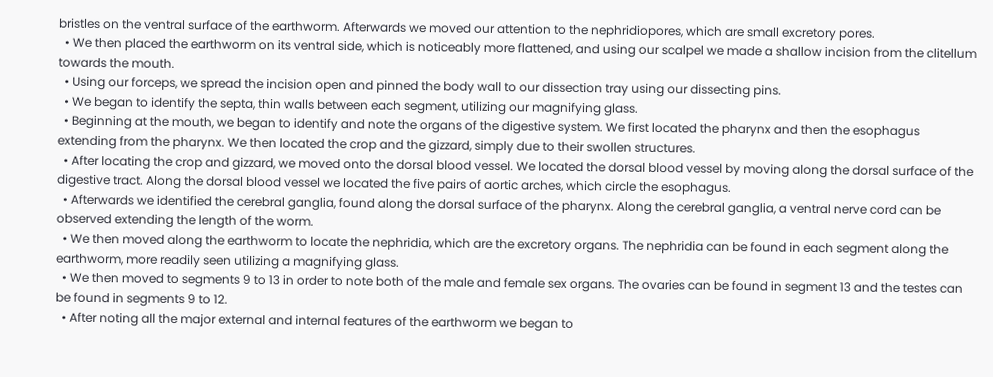bristles on the ventral surface of the earthworm. Afterwards we moved our attention to the nephridiopores, which are small excretory pores.
  • We then placed the earthworm on its ventral side, which is noticeably more flattened, and using our scalpel we made a shallow incision from the clitellum towards the mouth.
  • Using our forceps, we spread the incision open and pinned the body wall to our dissection tray using our dissecting pins.
  • We began to identify the septa, thin walls between each segment, utilizing our magnifying glass.
  • Beginning at the mouth, we began to identify and note the organs of the digestive system. We first located the pharynx and then the esophagus extending from the pharynx. We then located the crop and the gizzard, simply due to their swollen structures.
  • After locating the crop and gizzard, we moved onto the dorsal blood vessel. We located the dorsal blood vessel by moving along the dorsal surface of the digestive tract. Along the dorsal blood vessel we located the five pairs of aortic arches, which circle the esophagus.
  • Afterwards we identified the cerebral ganglia, found along the dorsal surface of the pharynx. Along the cerebral ganglia, a ventral nerve cord can be observed extending the length of the worm.
  • We then moved along the earthworm to locate the nephridia, which are the excretory organs. The nephridia can be found in each segment along the earthworm, more readily seen utilizing a magnifying glass.
  • We then moved to segments 9 to 13 in order to note both of the male and female sex organs. The ovaries can be found in segment 13 and the testes can be found in segments 9 to 12.
  • After noting all the major external and internal features of the earthworm we began to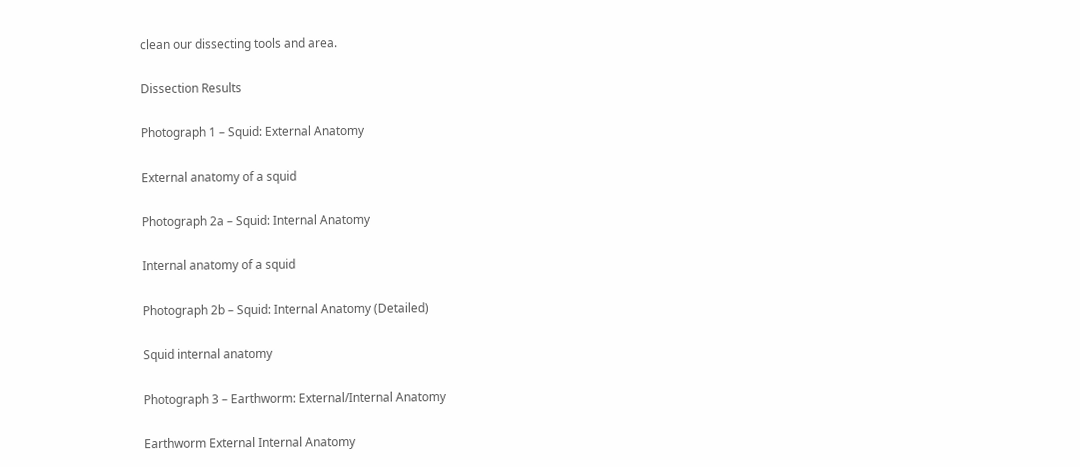clean our dissecting tools and area.

Dissection Results

Photograph 1 – Squid: External Anatomy

External anatomy of a squid

Photograph 2a – Squid: Internal Anatomy

Internal anatomy of a squid

Photograph 2b – Squid: Internal Anatomy (Detailed)

Squid internal anatomy

Photograph 3 – Earthworm: External/Internal Anatomy

Earthworm External Internal Anatomy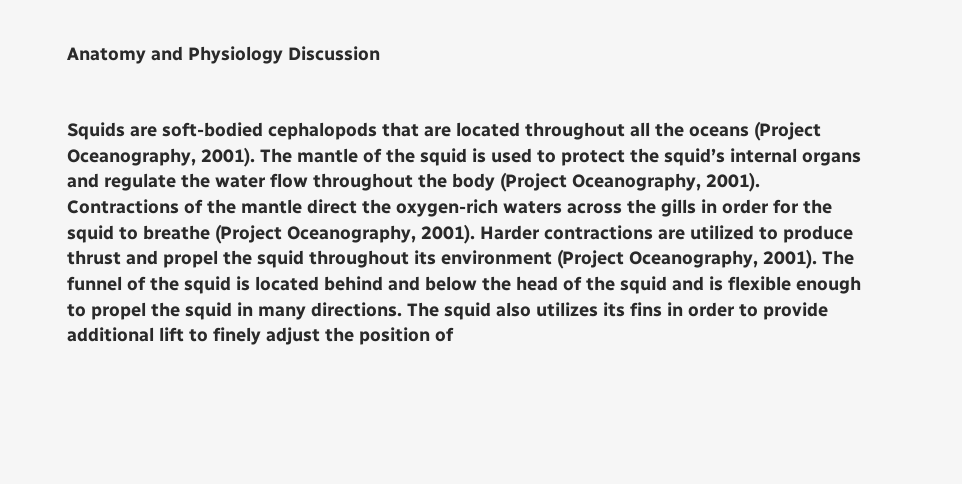Anatomy and Physiology Discussion


Squids are soft-bodied cephalopods that are located throughout all the oceans (Project Oceanography, 2001). The mantle of the squid is used to protect the squid’s internal organs and regulate the water flow throughout the body (Project Oceanography, 2001). Contractions of the mantle direct the oxygen-rich waters across the gills in order for the squid to breathe (Project Oceanography, 2001). Harder contractions are utilized to produce thrust and propel the squid throughout its environment (Project Oceanography, 2001). The funnel of the squid is located behind and below the head of the squid and is flexible enough to propel the squid in many directions. The squid also utilizes its fins in order to provide additional lift to finely adjust the position of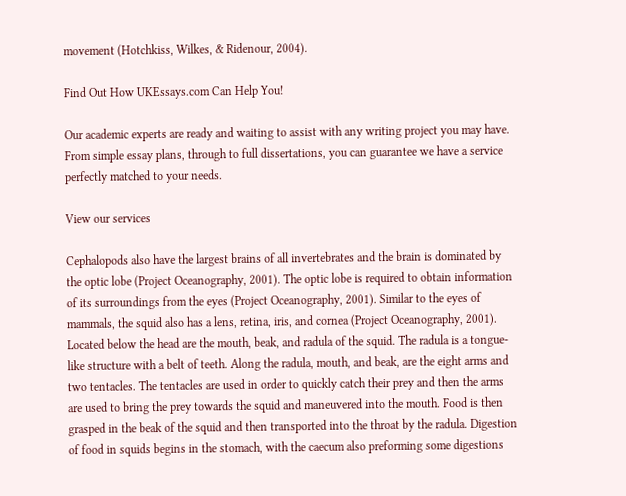movement (Hotchkiss, Wilkes, & Ridenour, 2004).

Find Out How UKEssays.com Can Help You!

Our academic experts are ready and waiting to assist with any writing project you may have. From simple essay plans, through to full dissertations, you can guarantee we have a service perfectly matched to your needs.

View our services

Cephalopods also have the largest brains of all invertebrates and the brain is dominated by the optic lobe (Project Oceanography, 2001). The optic lobe is required to obtain information of its surroundings from the eyes (Project Oceanography, 2001). Similar to the eyes of mammals, the squid also has a lens, retina, iris, and cornea (Project Oceanography, 2001). Located below the head are the mouth, beak, and radula of the squid. The radula is a tongue-like structure with a belt of teeth. Along the radula, mouth, and beak, are the eight arms and two tentacles. The tentacles are used in order to quickly catch their prey and then the arms are used to bring the prey towards the squid and maneuvered into the mouth. Food is then grasped in the beak of the squid and then transported into the throat by the radula. Digestion of food in squids begins in the stomach, with the caecum also preforming some digestions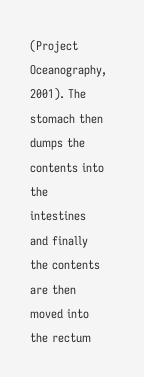(Project Oceanography, 2001). The stomach then dumps the contents into the intestines and finally the contents are then moved into the rectum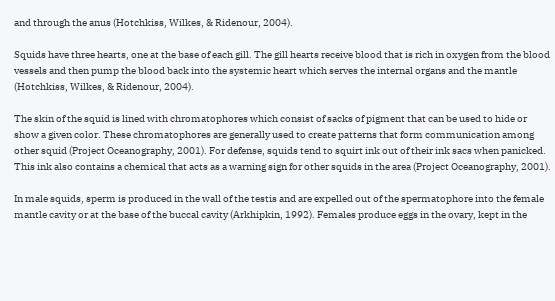and through the anus (Hotchkiss, Wilkes, & Ridenour, 2004).

Squids have three hearts, one at the base of each gill. The gill hearts receive blood that is rich in oxygen from the blood vessels and then pump the blood back into the systemic heart which serves the internal organs and the mantle (Hotchkiss, Wilkes, & Ridenour, 2004).

The skin of the squid is lined with chromatophores which consist of sacks of pigment that can be used to hide or show a given color. These chromatophores are generally used to create patterns that form communication among other squid (Project Oceanography, 2001). For defense, squids tend to squirt ink out of their ink sacs when panicked. This ink also contains a chemical that acts as a warning sign for other squids in the area (Project Oceanography, 2001).

In male squids, sperm is produced in the wall of the testis and are expelled out of the spermatophore into the female mantle cavity or at the base of the buccal cavity (Arkhipkin, 1992). Females produce eggs in the ovary, kept in the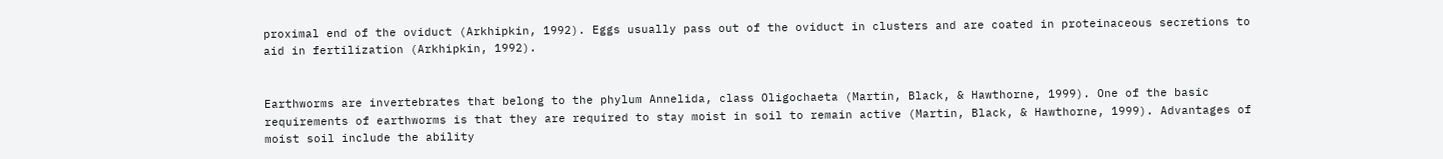proximal end of the oviduct (Arkhipkin, 1992). Eggs usually pass out of the oviduct in clusters and are coated in proteinaceous secretions to aid in fertilization (Arkhipkin, 1992).


Earthworms are invertebrates that belong to the phylum Annelida, class Oligochaeta (Martin, Black, & Hawthorne, 1999). One of the basic requirements of earthworms is that they are required to stay moist in soil to remain active (Martin, Black, & Hawthorne, 1999). Advantages of moist soil include the ability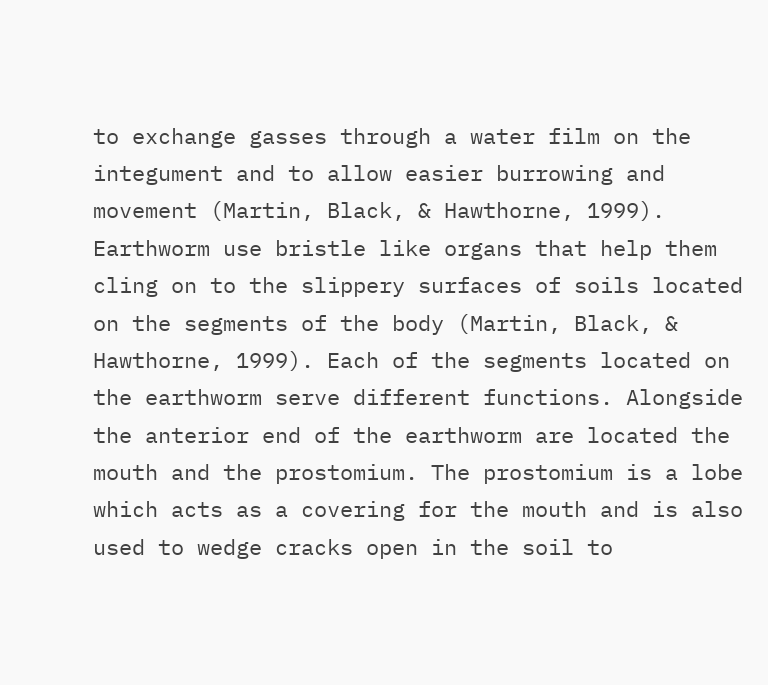to exchange gasses through a water film on the integument and to allow easier burrowing and movement (Martin, Black, & Hawthorne, 1999). Earthworm use bristle like organs that help them cling on to the slippery surfaces of soils located on the segments of the body (Martin, Black, & Hawthorne, 1999). Each of the segments located on the earthworm serve different functions. Alongside the anterior end of the earthworm are located the mouth and the prostomium. The prostomium is a lobe which acts as a covering for the mouth and is also used to wedge cracks open in the soil to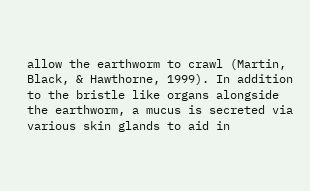allow the earthworm to crawl (Martin, Black, & Hawthorne, 1999). In addition to the bristle like organs alongside the earthworm, a mucus is secreted via various skin glands to aid in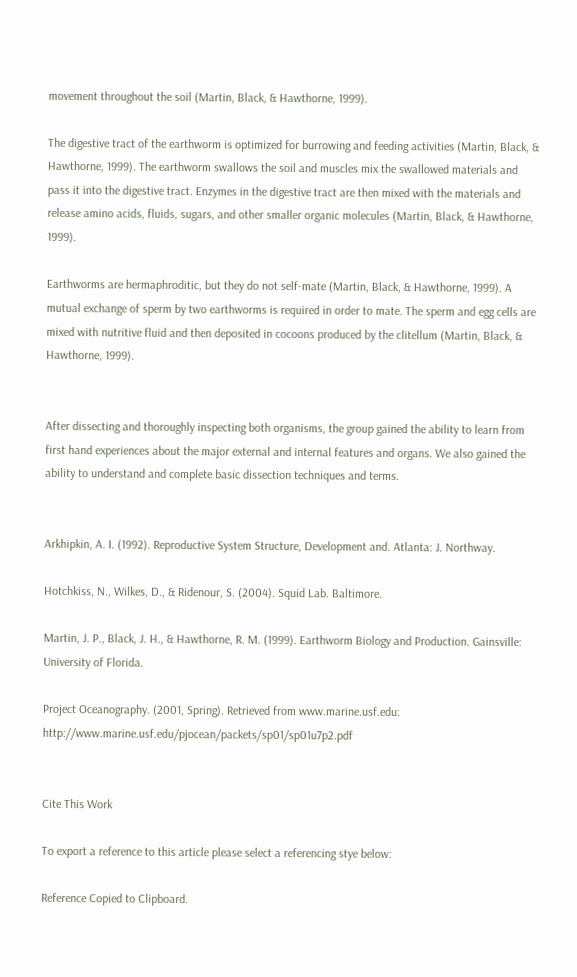movement throughout the soil (Martin, Black, & Hawthorne, 1999).

The digestive tract of the earthworm is optimized for burrowing and feeding activities (Martin, Black, & Hawthorne, 1999). The earthworm swallows the soil and muscles mix the swallowed materials and pass it into the digestive tract. Enzymes in the digestive tract are then mixed with the materials and release amino acids, fluids, sugars, and other smaller organic molecules (Martin, Black, & Hawthorne, 1999).

Earthworms are hermaphroditic, but they do not self-mate (Martin, Black, & Hawthorne, 1999). A mutual exchange of sperm by two earthworms is required in order to mate. The sperm and egg cells are mixed with nutritive fluid and then deposited in cocoons produced by the clitellum (Martin, Black, & Hawthorne, 1999).


After dissecting and thoroughly inspecting both organisms, the group gained the ability to learn from first hand experiences about the major external and internal features and organs. We also gained the ability to understand and complete basic dissection techniques and terms.


Arkhipkin, A. I. (1992). Reproductive System Structure, Development and. Atlanta: J. Northway.

Hotchkiss, N., Wilkes, D., & Ridenour, S. (2004). Squid Lab. Baltimore.

Martin, J. P., Black, J. H., & Hawthorne, R. M. (1999). Earthworm Biology and Production. Gainsville: University of Florida.

Project Oceanography. (2001, Spring). Retrieved from www.marine.usf.edu: http://www.marine.usf.edu/pjocean/packets/sp01/sp01u7p2.pdf


Cite This Work

To export a reference to this article please select a referencing stye below:

Reference Copied to Clipboard.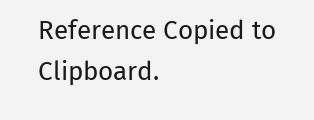Reference Copied to Clipboard.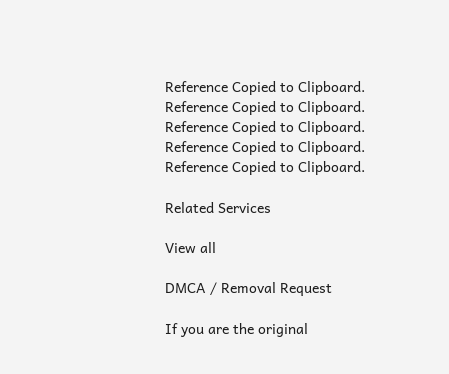Reference Copied to Clipboard.
Reference Copied to Clipboard.
Reference Copied to Clipboard.
Reference Copied to Clipboard.
Reference Copied to Clipboard.

Related Services

View all

DMCA / Removal Request

If you are the original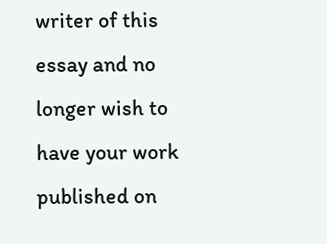writer of this essay and no longer wish to have your work published on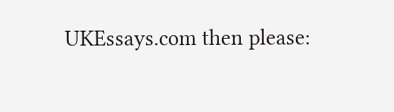UKEssays.com then please: